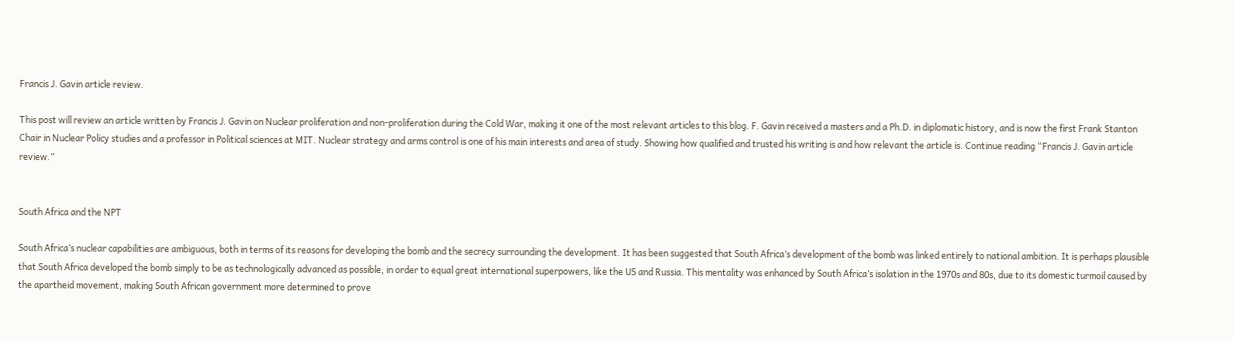Francis J. Gavin article review.

This post will review an article written by Francis J. Gavin on Nuclear proliferation and non-proliferation during the Cold War, making it one of the most relevant articles to this blog. F. Gavin received a masters and a Ph.D. in diplomatic history, and is now the first Frank Stanton Chair in Nuclear Policy studies and a professor in Political sciences at MIT. Nuclear strategy and arms control is one of his main interests and area of study. Showing how qualified and trusted his writing is and how relevant the article is. Continue reading “Francis J. Gavin article review.”


South Africa and the NPT

South Africa’s nuclear capabilities are ambiguous, both in terms of its reasons for developing the bomb and the secrecy surrounding the development. It has been suggested that South Africa’s development of the bomb was linked entirely to national ambition. It is perhaps plausible that South Africa developed the bomb simply to be as technologically advanced as possible, in order to equal great international superpowers, like the US and Russia. This mentality was enhanced by South Africa’s isolation in the 1970s and 80s, due to its domestic turmoil caused by the apartheid movement, making South African government more determined to prove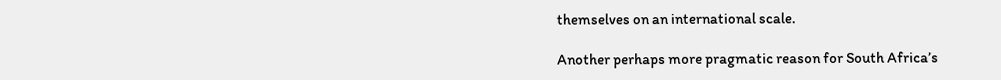themselves on an international scale.

Another perhaps more pragmatic reason for South Africa’s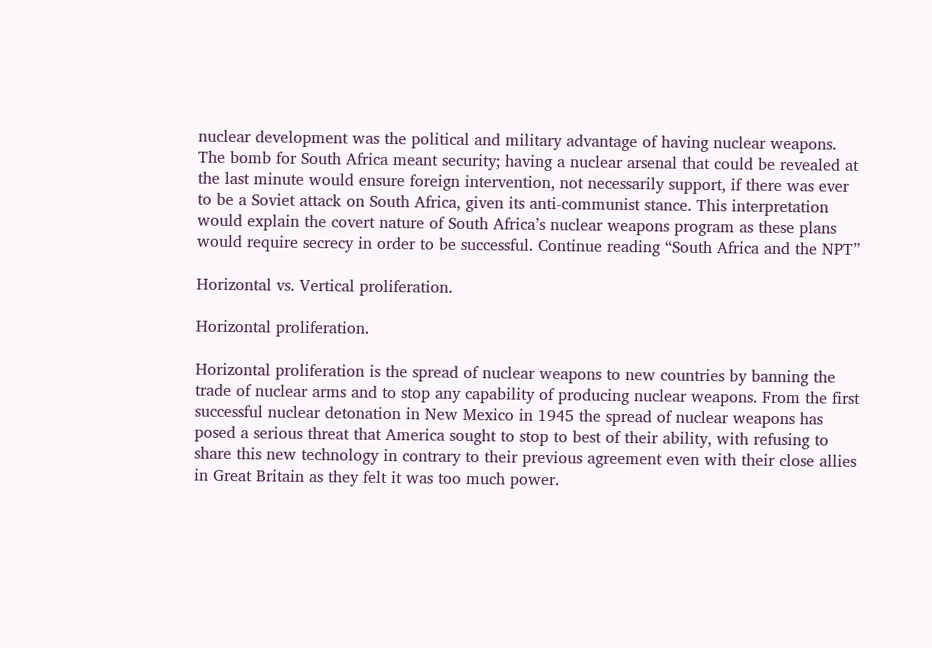nuclear development was the political and military advantage of having nuclear weapons. The bomb for South Africa meant security; having a nuclear arsenal that could be revealed at the last minute would ensure foreign intervention, not necessarily support, if there was ever to be a Soviet attack on South Africa, given its anti-communist stance. This interpretation would explain the covert nature of South Africa’s nuclear weapons program as these plans would require secrecy in order to be successful. Continue reading “South Africa and the NPT”

Horizontal vs. Vertical proliferation.

Horizontal proliferation.

Horizontal proliferation is the spread of nuclear weapons to new countries by banning the trade of nuclear arms and to stop any capability of producing nuclear weapons. From the first successful nuclear detonation in New Mexico in 1945 the spread of nuclear weapons has posed a serious threat that America sought to stop to best of their ability, with refusing to share this new technology in contrary to their previous agreement even with their close allies in Great Britain as they felt it was too much power.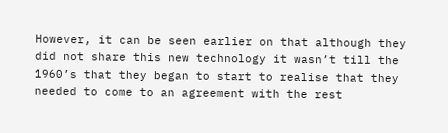However, it can be seen earlier on that although they did not share this new technology it wasn’t till the 1960’s that they began to start to realise that they needed to come to an agreement with the rest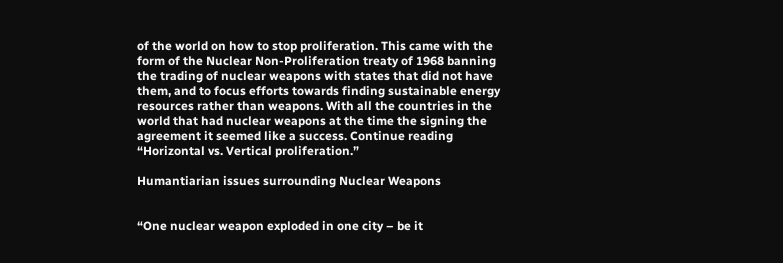of the world on how to stop proliferation. This came with the form of the Nuclear Non-Proliferation treaty of 1968 banning the trading of nuclear weapons with states that did not have them, and to focus efforts towards finding sustainable energy resources rather than weapons. With all the countries in the world that had nuclear weapons at the time the signing the agreement it seemed like a success. Continue reading “Horizontal vs. Vertical proliferation.”

Humantiarian issues surrounding Nuclear Weapons


“One nuclear weapon exploded in one city – be it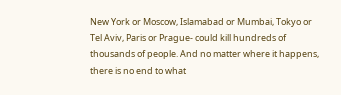New York or Moscow, Islamabad or Mumbai, Tokyo or Tel Aviv, Paris or Prague- could kill hundreds of thousands of people. And no matter where it happens, there is no end to what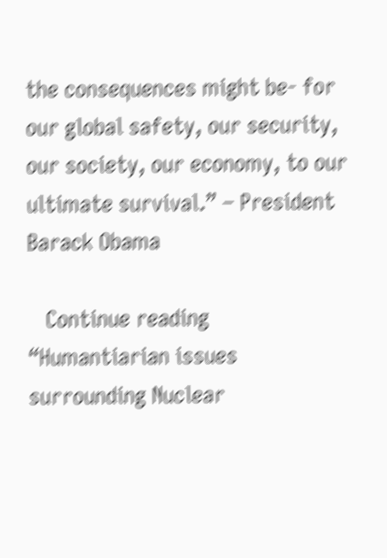the consequences might be- for our global safety, our security, our society, our economy, to our ultimate survival.” – President Barack Obama

   Continue reading “Humantiarian issues surrounding Nuclear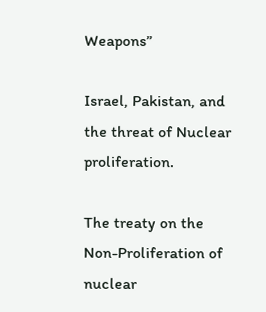Weapons”

Israel, Pakistan, and the threat of Nuclear proliferation.

The treaty on the Non-Proliferation of nuclear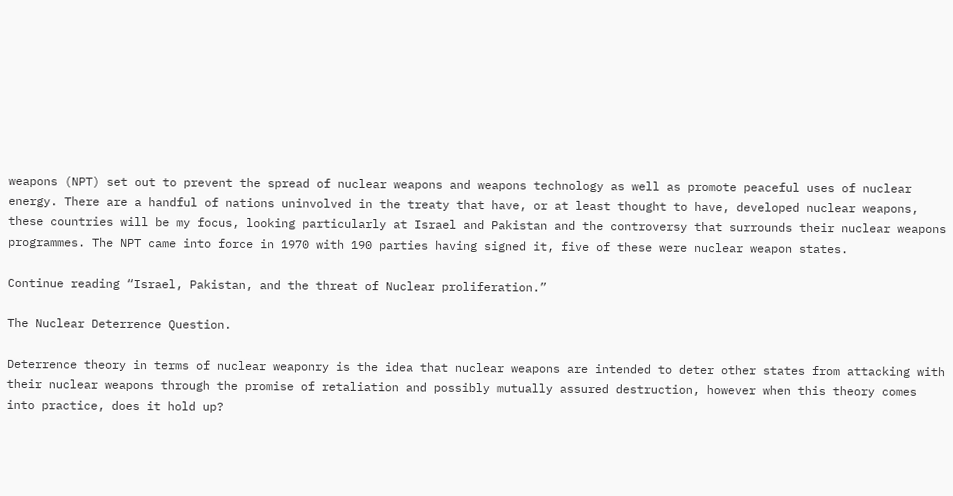weapons (NPT) set out to prevent the spread of nuclear weapons and weapons technology as well as promote peaceful uses of nuclear energy. There are a handful of nations uninvolved in the treaty that have, or at least thought to have, developed nuclear weapons, these countries will be my focus, looking particularly at Israel and Pakistan and the controversy that surrounds their nuclear weapons programmes. The NPT came into force in 1970 with 190 parties having signed it, five of these were nuclear weapon states.

Continue reading “Israel, Pakistan, and the threat of Nuclear proliferation.”

The Nuclear Deterrence Question.

Deterrence theory in terms of nuclear weaponry is the idea that nuclear weapons are intended to deter other states from attacking with their nuclear weapons through the promise of retaliation and possibly mutually assured destruction, however when this theory comes into practice, does it hold up?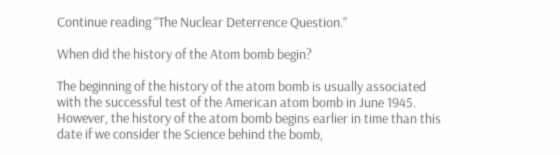Continue reading “The Nuclear Deterrence Question.”

When did the history of the Atom bomb begin?

The beginning of the history of the atom bomb is usually associated with the successful test of the American atom bomb in June 1945. However, the history of the atom bomb begins earlier in time than this date if we consider the Science behind the bomb,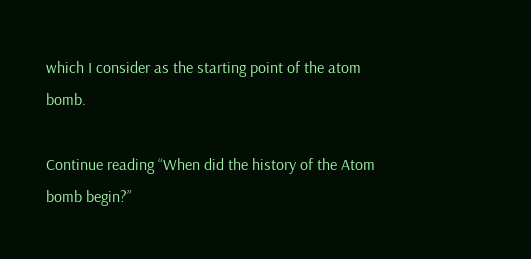which I consider as the starting point of the atom bomb.

Continue reading “When did the history of the Atom bomb begin?”